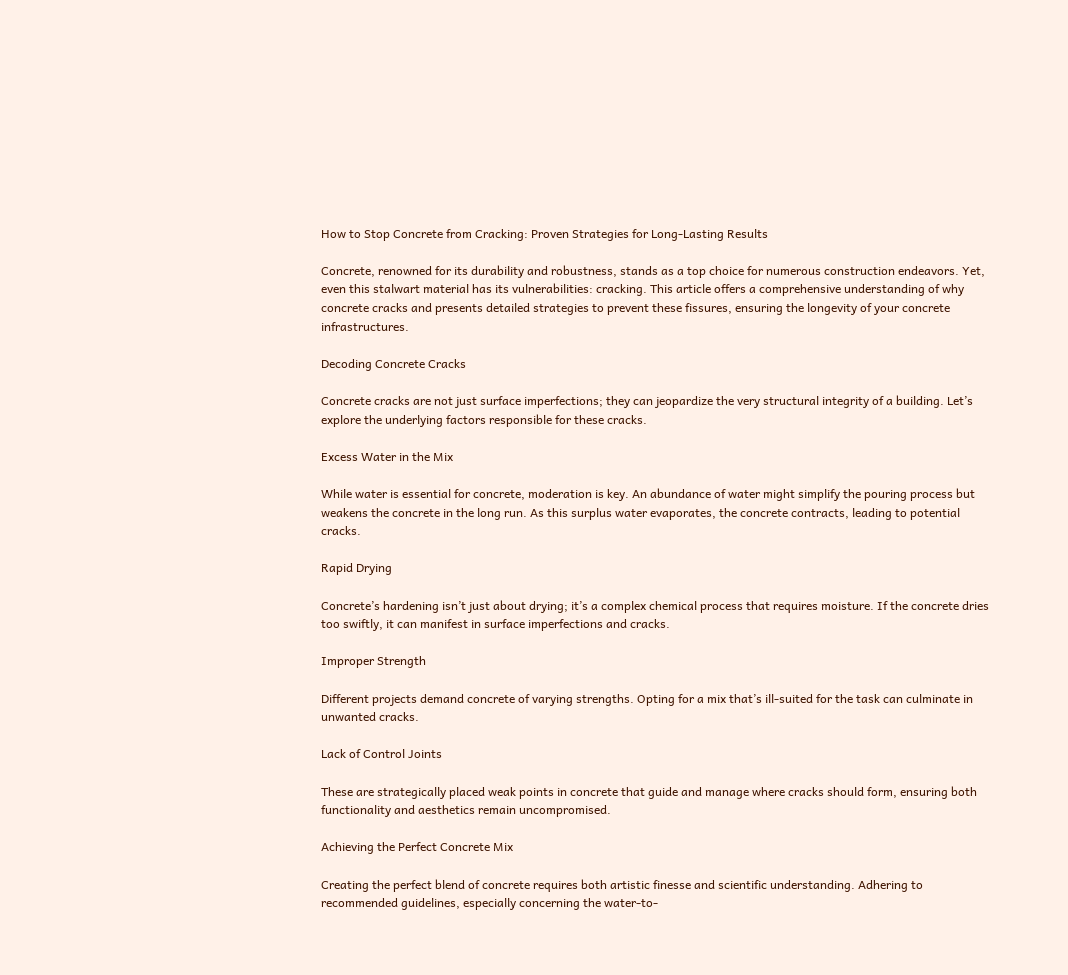How to Stop Concrete from Cracking: Proven Strategies for Long-Lasting Results

Concrete, renowned for its durability and robustness, stands as a top choice for numerous construction endeavors. Yet, even this stalwart material has its vulnerabilities: cracking. This article offers a comprehensive understanding of why concrete cracks and presents detailed strategies to prevent these fissures, ensuring the longevity of your concrete infrastructures.

Decoding Concrete Cracks

Concrete cracks are not just surface imperfections; they can jeopardize the very structural integrity of a building. Let’s explore the underlying factors responsible for these cracks.

Excess Water in the Mix

While water is essential for concrete, moderation is key. An abundance of water might simplify the pouring process but weakens the concrete in the long run. As this surplus water evaporates, the concrete contracts, leading to potential cracks.

Rapid Drying

Concrete’s hardening isn’t just about drying; it’s a complex chemical process that requires moisture. If the concrete dries too swiftly, it can manifest in surface imperfections and cracks.

Improper Strength

Different projects demand concrete of varying strengths. Opting for a mix that’s ill-suited for the task can culminate in unwanted cracks.

Lack of Control Joints

These are strategically placed weak points in concrete that guide and manage where cracks should form, ensuring both functionality and aesthetics remain uncompromised.

Achieving the Perfect Concrete Mix

Creating the perfect blend of concrete requires both artistic finesse and scientific understanding. Adhering to recommended guidelines, especially concerning the water-to-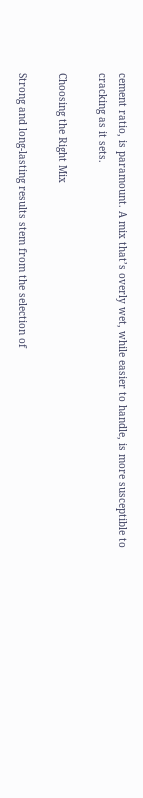cement ratio, is paramount. A mix that’s overly wet, while easier to handle, is more susceptible to cracking as it sets.

Choosing the Right Mix

Strong and long-lasting results stem from the selection of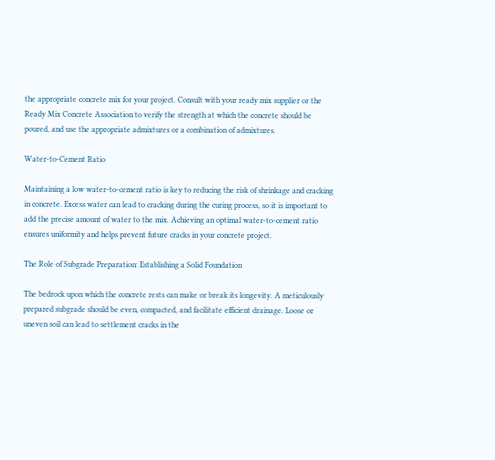the appropriate concrete mix for your project. Consult with your ready mix supplier or the Ready Mix Concrete Association to verify the strength at which the concrete should be poured, and use the appropriate admixtures or a combination of admixtures.

Water-to-Cement Ratio

Maintaining a low water-to-cement ratio is key to reducing the risk of shrinkage and cracking in concrete. Excess water can lead to cracking during the curing process, so it is important to add the precise amount of water to the mix. Achieving an optimal water-to-cement ratio ensures uniformity and helps prevent future cracks in your concrete project.

The Role of Subgrade Preparation: Establishing a Solid Foundation

The bedrock upon which the concrete rests can make or break its longevity. A meticulously prepared subgrade should be even, compacted, and facilitate efficient drainage. Loose or uneven soil can lead to settlement cracks in the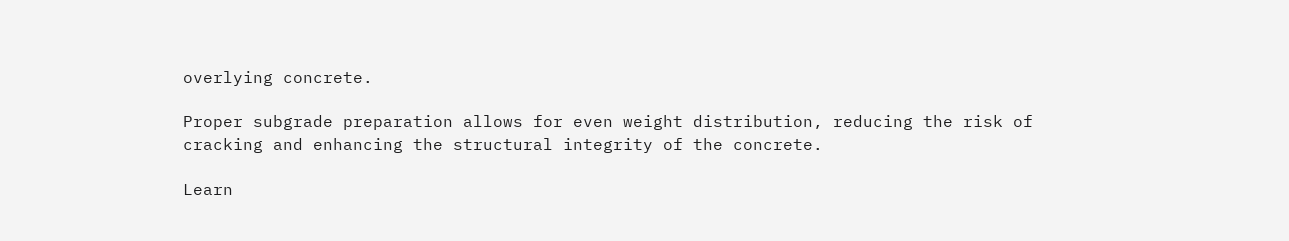overlying concrete.

Proper subgrade preparation allows for even weight distribution, reducing the risk of cracking and enhancing the structural integrity of the concrete.

Learn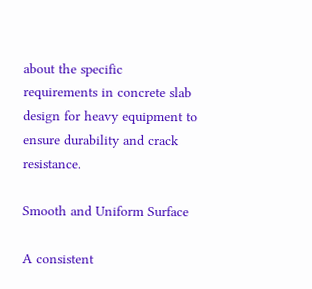about the specific requirements in concrete slab design for heavy equipment to ensure durability and crack resistance.

Smooth and Uniform Surface

A consistent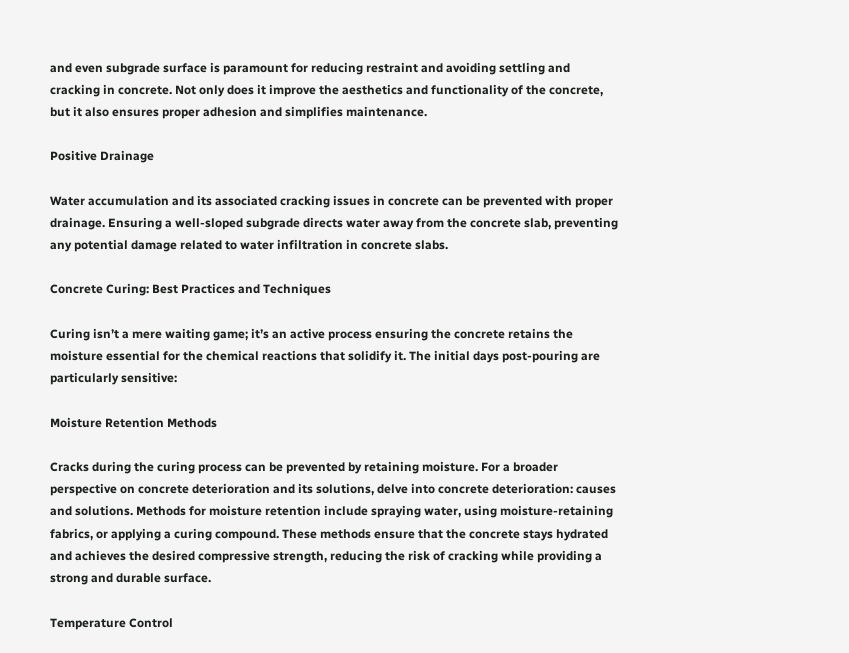and even subgrade surface is paramount for reducing restraint and avoiding settling and cracking in concrete. Not only does it improve the aesthetics and functionality of the concrete, but it also ensures proper adhesion and simplifies maintenance.

Positive Drainage

Water accumulation and its associated cracking issues in concrete can be prevented with proper drainage. Ensuring a well-sloped subgrade directs water away from the concrete slab, preventing any potential damage related to water infiltration in concrete slabs.

Concrete Curing: Best Practices and Techniques

Curing isn’t a mere waiting game; it’s an active process ensuring the concrete retains the moisture essential for the chemical reactions that solidify it. The initial days post-pouring are particularly sensitive:

Moisture Retention Methods

Cracks during the curing process can be prevented by retaining moisture. For a broader perspective on concrete deterioration and its solutions, delve into concrete deterioration: causes and solutions. Methods for moisture retention include spraying water, using moisture-retaining fabrics, or applying a curing compound. These methods ensure that the concrete stays hydrated and achieves the desired compressive strength, reducing the risk of cracking while providing a strong and durable surface.

Temperature Control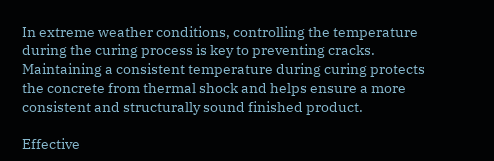In extreme weather conditions, controlling the temperature during the curing process is key to preventing cracks. Maintaining a consistent temperature during curing protects the concrete from thermal shock and helps ensure a more consistent and structurally sound finished product.

Effective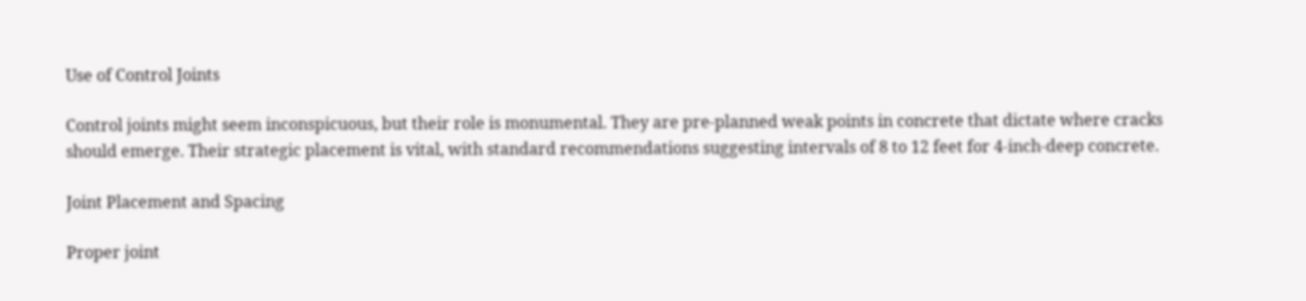Use of Control Joints

Control joints might seem inconspicuous, but their role is monumental. They are pre-planned weak points in concrete that dictate where cracks should emerge. Their strategic placement is vital, with standard recommendations suggesting intervals of 8 to 12 feet for 4-inch-deep concrete.

Joint Placement and Spacing

Proper joint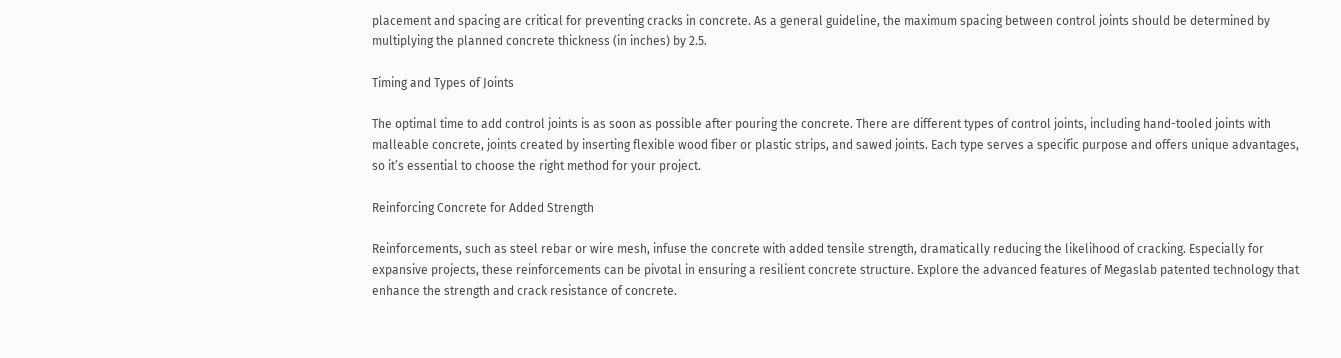placement and spacing are critical for preventing cracks in concrete. As a general guideline, the maximum spacing between control joints should be determined by multiplying the planned concrete thickness (in inches) by 2.5.

Timing and Types of Joints

The optimal time to add control joints is as soon as possible after pouring the concrete. There are different types of control joints, including hand-tooled joints with malleable concrete, joints created by inserting flexible wood fiber or plastic strips, and sawed joints. Each type serves a specific purpose and offers unique advantages, so it’s essential to choose the right method for your project.

Reinforcing Concrete for Added Strength

Reinforcements, such as steel rebar or wire mesh, infuse the concrete with added tensile strength, dramatically reducing the likelihood of cracking. Especially for expansive projects, these reinforcements can be pivotal in ensuring a resilient concrete structure. Explore the advanced features of Megaslab patented technology that enhance the strength and crack resistance of concrete.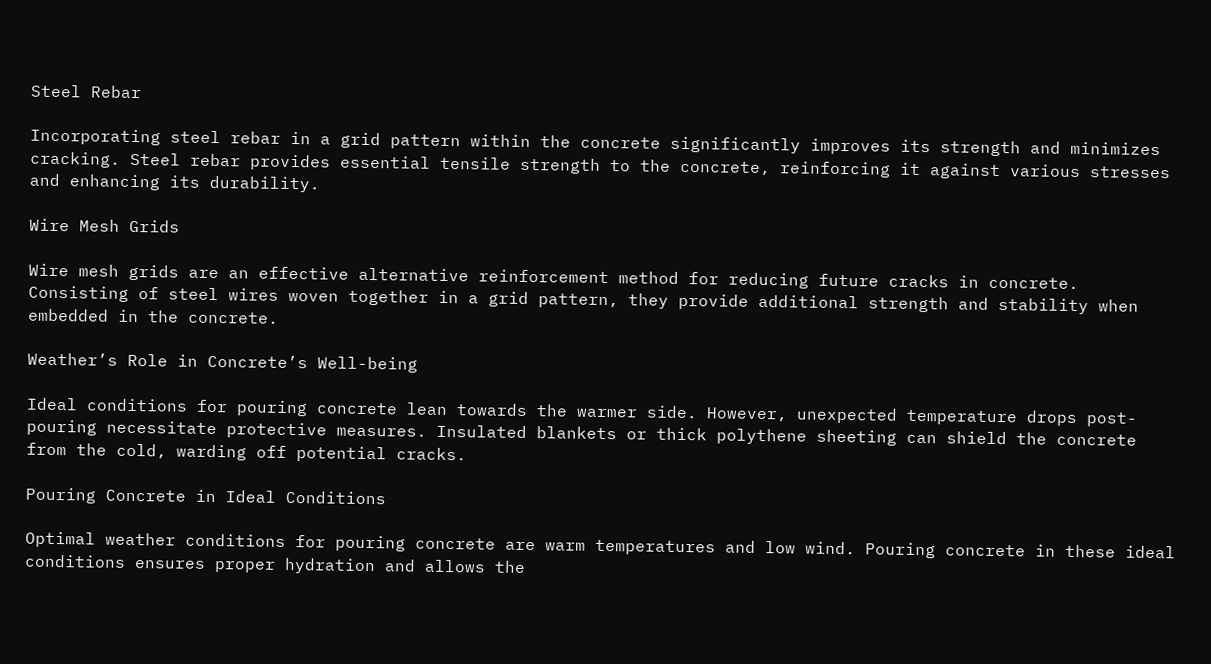Steel Rebar

Incorporating steel rebar in a grid pattern within the concrete significantly improves its strength and minimizes cracking. Steel rebar provides essential tensile strength to the concrete, reinforcing it against various stresses and enhancing its durability.

Wire Mesh Grids

Wire mesh grids are an effective alternative reinforcement method for reducing future cracks in concrete. Consisting of steel wires woven together in a grid pattern, they provide additional strength and stability when embedded in the concrete.

Weather’s Role in Concrete’s Well-being

Ideal conditions for pouring concrete lean towards the warmer side. However, unexpected temperature drops post-pouring necessitate protective measures. Insulated blankets or thick polythene sheeting can shield the concrete from the cold, warding off potential cracks.

Pouring Concrete in Ideal Conditions

Optimal weather conditions for pouring concrete are warm temperatures and low wind. Pouring concrete in these ideal conditions ensures proper hydration and allows the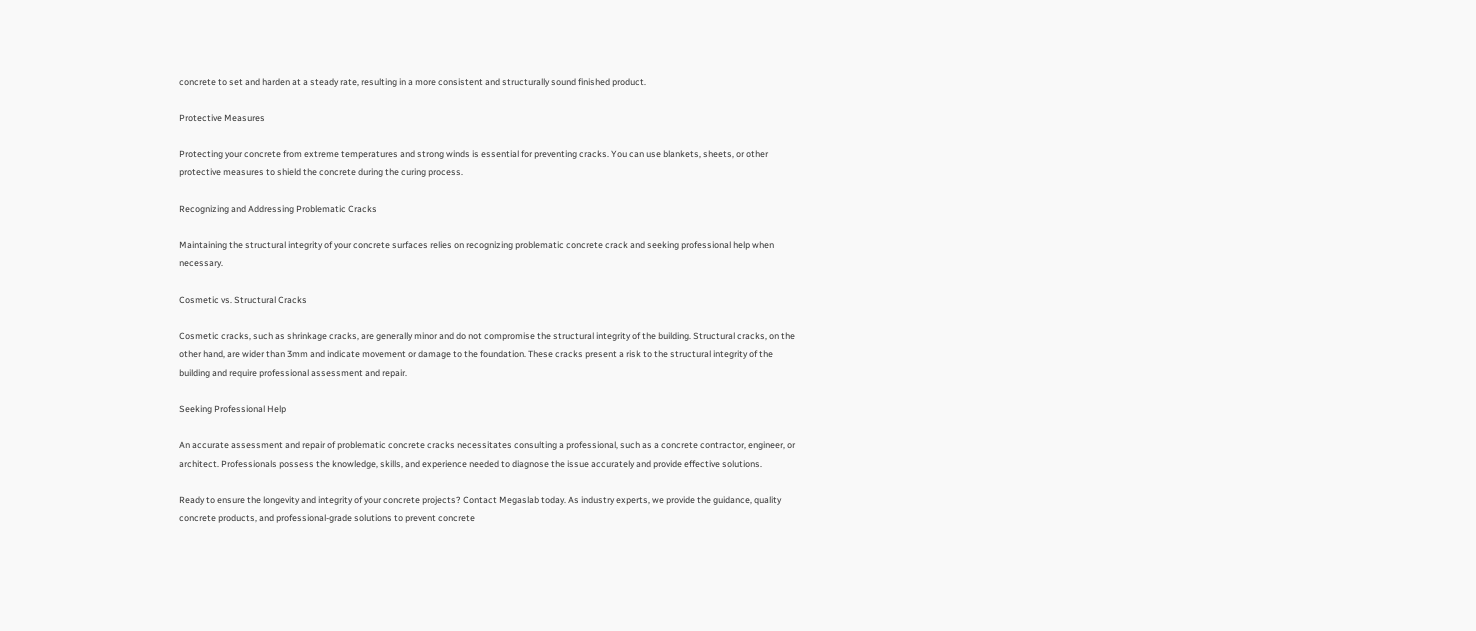concrete to set and harden at a steady rate, resulting in a more consistent and structurally sound finished product.

Protective Measures

Protecting your concrete from extreme temperatures and strong winds is essential for preventing cracks. You can use blankets, sheets, or other protective measures to shield the concrete during the curing process.

Recognizing and Addressing Problematic Cracks

Maintaining the structural integrity of your concrete surfaces relies on recognizing problematic concrete crack and seeking professional help when necessary.

Cosmetic vs. Structural Cracks

Cosmetic cracks, such as shrinkage cracks, are generally minor and do not compromise the structural integrity of the building. Structural cracks, on the other hand, are wider than 3mm and indicate movement or damage to the foundation. These cracks present a risk to the structural integrity of the building and require professional assessment and repair.

Seeking Professional Help

An accurate assessment and repair of problematic concrete cracks necessitates consulting a professional, such as a concrete contractor, engineer, or architect. Professionals possess the knowledge, skills, and experience needed to diagnose the issue accurately and provide effective solutions.

Ready to ensure the longevity and integrity of your concrete projects? Contact Megaslab today. As industry experts, we provide the guidance, quality concrete products, and professional-grade solutions to prevent concrete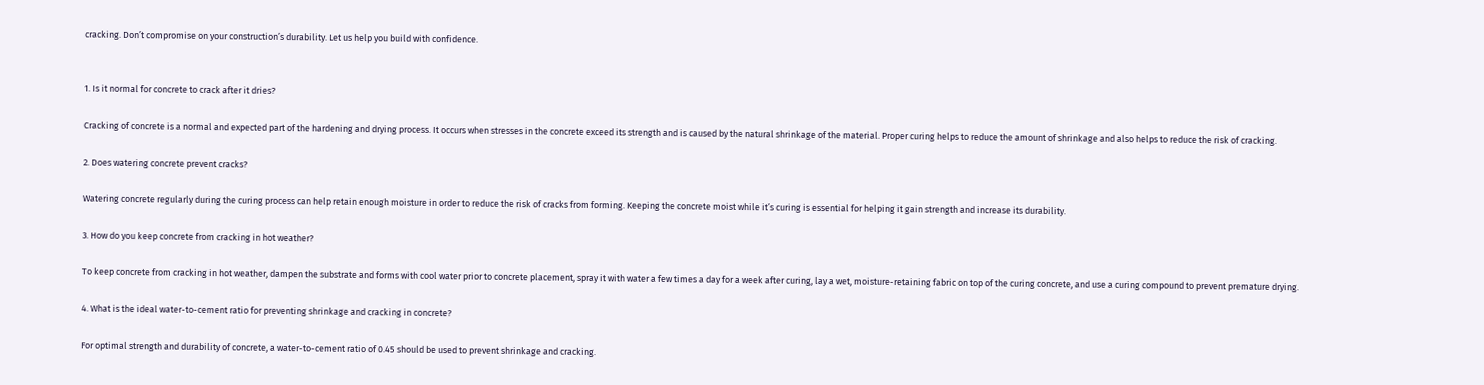cracking. Don’t compromise on your construction’s durability. Let us help you build with confidence.


1. Is it normal for concrete to crack after it dries?

Cracking of concrete is a normal and expected part of the hardening and drying process. It occurs when stresses in the concrete exceed its strength and is caused by the natural shrinkage of the material. Proper curing helps to reduce the amount of shrinkage and also helps to reduce the risk of cracking.

2. Does watering concrete prevent cracks?

Watering concrete regularly during the curing process can help retain enough moisture in order to reduce the risk of cracks from forming. Keeping the concrete moist while it’s curing is essential for helping it gain strength and increase its durability.

3. How do you keep concrete from cracking in hot weather?

To keep concrete from cracking in hot weather, dampen the substrate and forms with cool water prior to concrete placement, spray it with water a few times a day for a week after curing, lay a wet, moisture-retaining fabric on top of the curing concrete, and use a curing compound to prevent premature drying.

4. What is the ideal water-to-cement ratio for preventing shrinkage and cracking in concrete?

For optimal strength and durability of concrete, a water-to-cement ratio of 0.45 should be used to prevent shrinkage and cracking.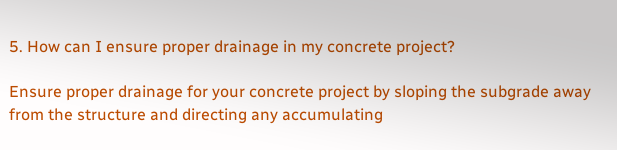5. How can I ensure proper drainage in my concrete project?

Ensure proper drainage for your concrete project by sloping the subgrade away from the structure and directing any accumulating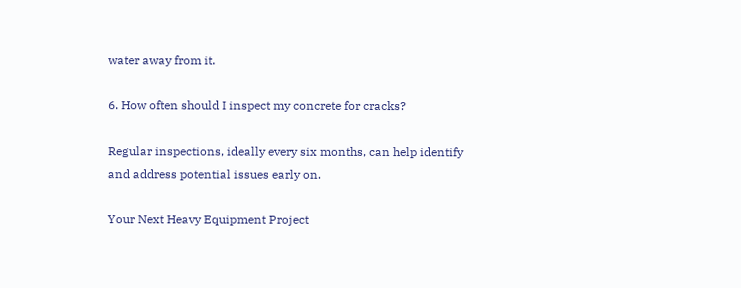water away from it.

6. How often should I inspect my concrete for cracks?

Regular inspections, ideally every six months, can help identify and address potential issues early on.

Your Next Heavy Equipment Project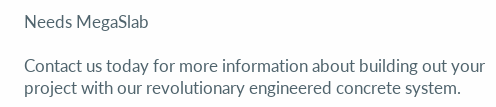Needs MegaSlab

Contact us today for more information about building out your project with our revolutionary engineered concrete system.